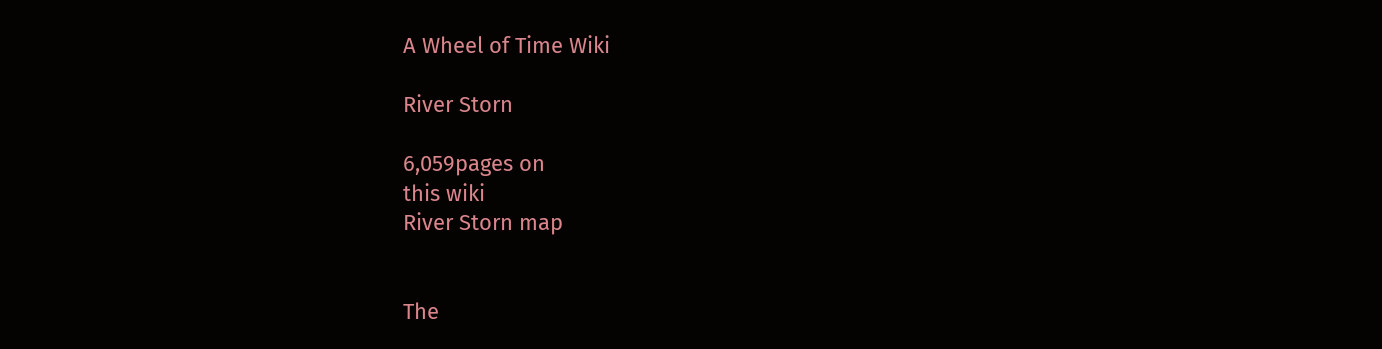A Wheel of Time Wiki

River Storn

6,059pages on
this wiki
River Storn map


The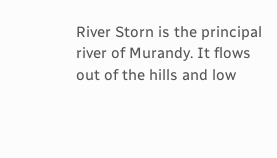River Storn is the principal river of Murandy. It flows out of the hills and low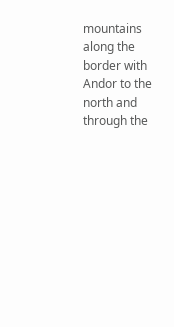mountains along the border with Andor to the north and through the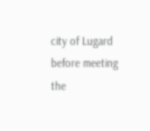city of Lugard before meeting the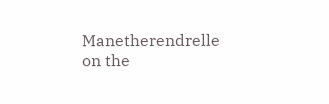Manetherendrelle on the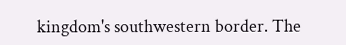kingdom's southwestern border. The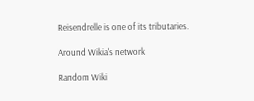Reisendrelle is one of its tributaries.

Around Wikia's network

Random Wiki